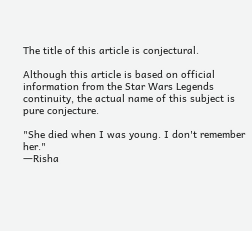The title of this article is conjectural.

Although this article is based on official information from the Star Wars Legends continuity, the actual name of this subject is pure conjecture.

"She died when I was young. I don't remember her."
―Risha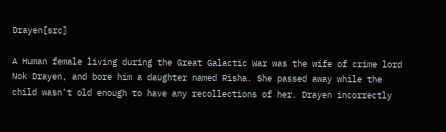Drayen[src]

A Human female living during the Great Galactic War was the wife of crime lord Nok Drayen, and bore him a daughter named Risha. She passed away while the child wasn't old enough to have any recollections of her. Drayen incorrectly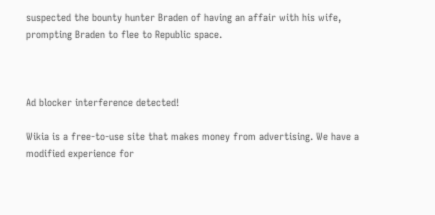suspected the bounty hunter Braden of having an affair with his wife, prompting Braden to flee to Republic space.



Ad blocker interference detected!

Wikia is a free-to-use site that makes money from advertising. We have a modified experience for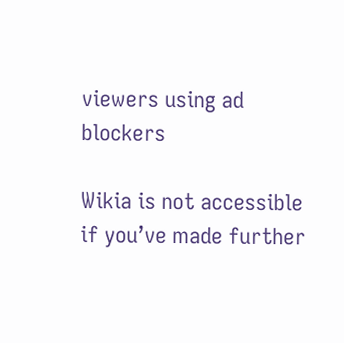viewers using ad blockers

Wikia is not accessible if you’ve made further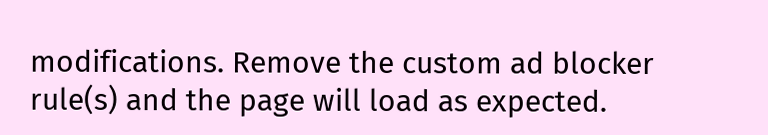modifications. Remove the custom ad blocker rule(s) and the page will load as expected.